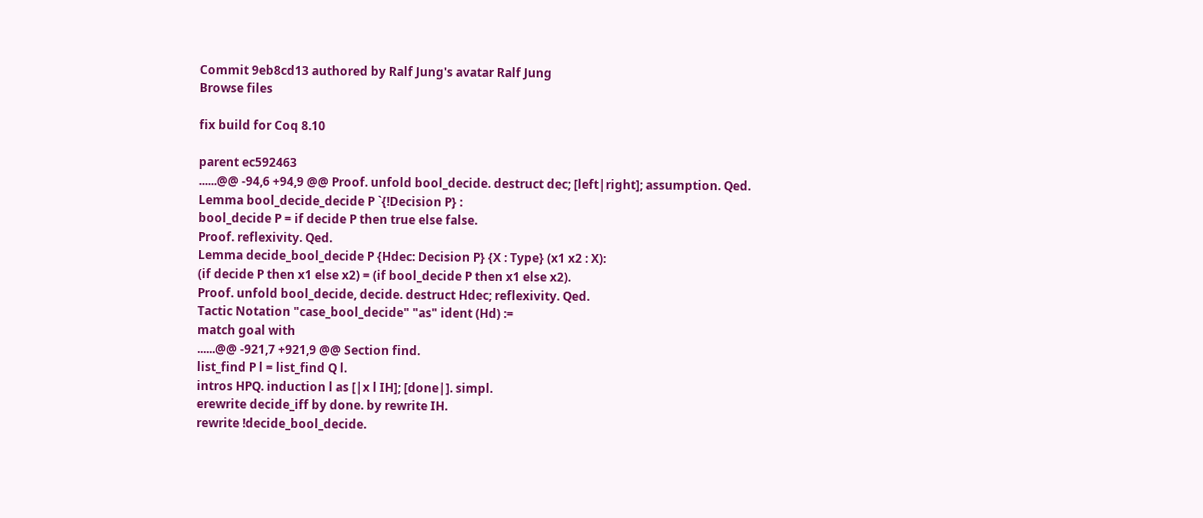Commit 9eb8cd13 authored by Ralf Jung's avatar Ralf Jung
Browse files

fix build for Coq 8.10

parent ec592463
......@@ -94,6 +94,9 @@ Proof. unfold bool_decide. destruct dec; [left|right]; assumption. Qed.
Lemma bool_decide_decide P `{!Decision P} :
bool_decide P = if decide P then true else false.
Proof. reflexivity. Qed.
Lemma decide_bool_decide P {Hdec: Decision P} {X : Type} (x1 x2 : X):
(if decide P then x1 else x2) = (if bool_decide P then x1 else x2).
Proof. unfold bool_decide, decide. destruct Hdec; reflexivity. Qed.
Tactic Notation "case_bool_decide" "as" ident (Hd) :=
match goal with
......@@ -921,7 +921,9 @@ Section find.
list_find P l = list_find Q l.
intros HPQ. induction l as [|x l IH]; [done|]. simpl.
erewrite decide_iff by done. by rewrite IH.
rewrite !decide_bool_decide.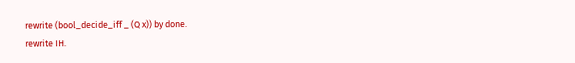rewrite (bool_decide_iff _ (Q x)) by done.
rewrite IH.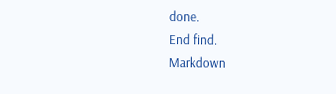done.
End find.
Markdown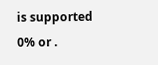is supported
0% or .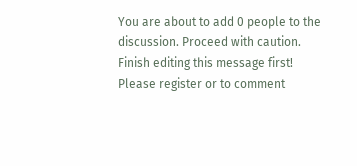You are about to add 0 people to the discussion. Proceed with caution.
Finish editing this message first!
Please register or to comment